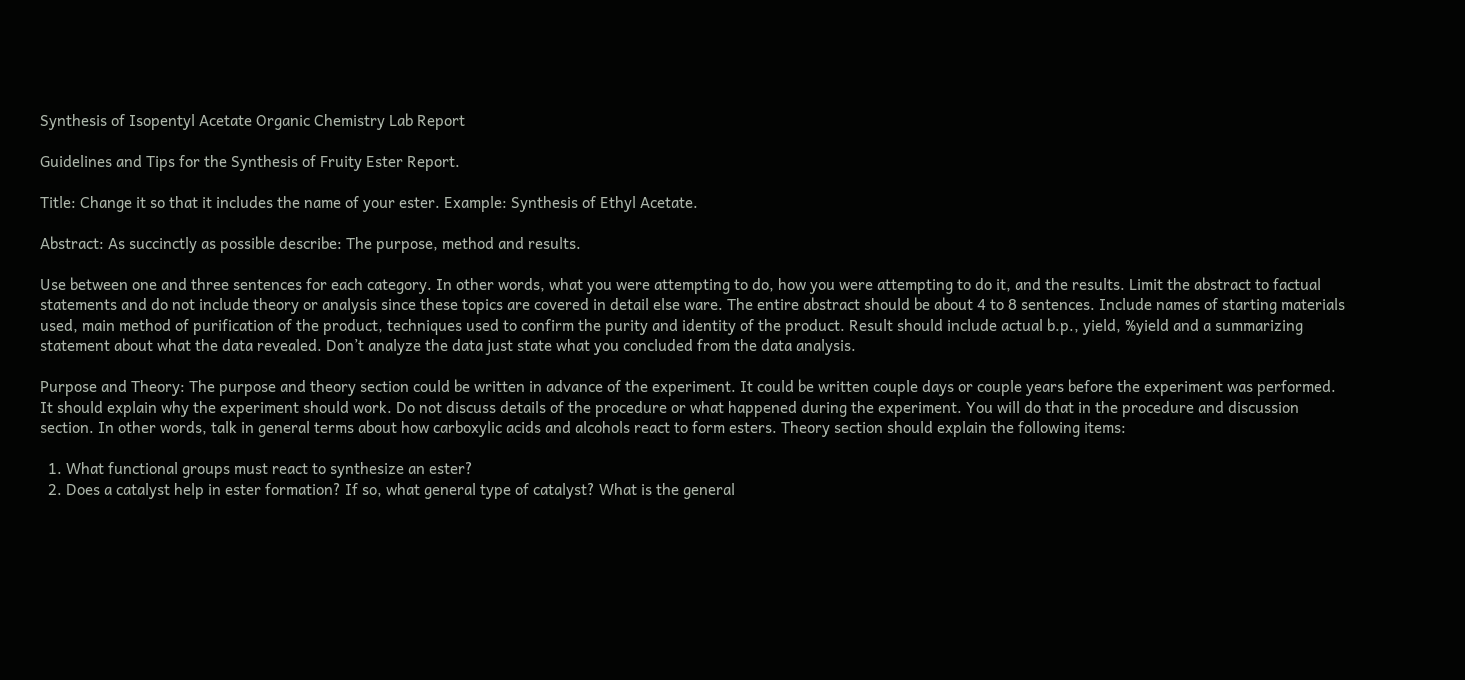Synthesis of Isopentyl Acetate Organic Chemistry Lab Report

Guidelines and Tips for the Synthesis of Fruity Ester Report.

Title: Change it so that it includes the name of your ester. Example: Synthesis of Ethyl Acetate.

Abstract: As succinctly as possible describe: The purpose, method and results.

Use between one and three sentences for each category. In other words, what you were attempting to do, how you were attempting to do it, and the results. Limit the abstract to factual statements and do not include theory or analysis since these topics are covered in detail else ware. The entire abstract should be about 4 to 8 sentences. Include names of starting materials used, main method of purification of the product, techniques used to confirm the purity and identity of the product. Result should include actual b.p., yield, %yield and a summarizing statement about what the data revealed. Don’t analyze the data just state what you concluded from the data analysis.

Purpose and Theory: The purpose and theory section could be written in advance of the experiment. It could be written couple days or couple years before the experiment was performed. It should explain why the experiment should work. Do not discuss details of the procedure or what happened during the experiment. You will do that in the procedure and discussion section. In other words, talk in general terms about how carboxylic acids and alcohols react to form esters. Theory section should explain the following items:

  1. What functional groups must react to synthesize an ester?
  2. Does a catalyst help in ester formation? If so, what general type of catalyst? What is the general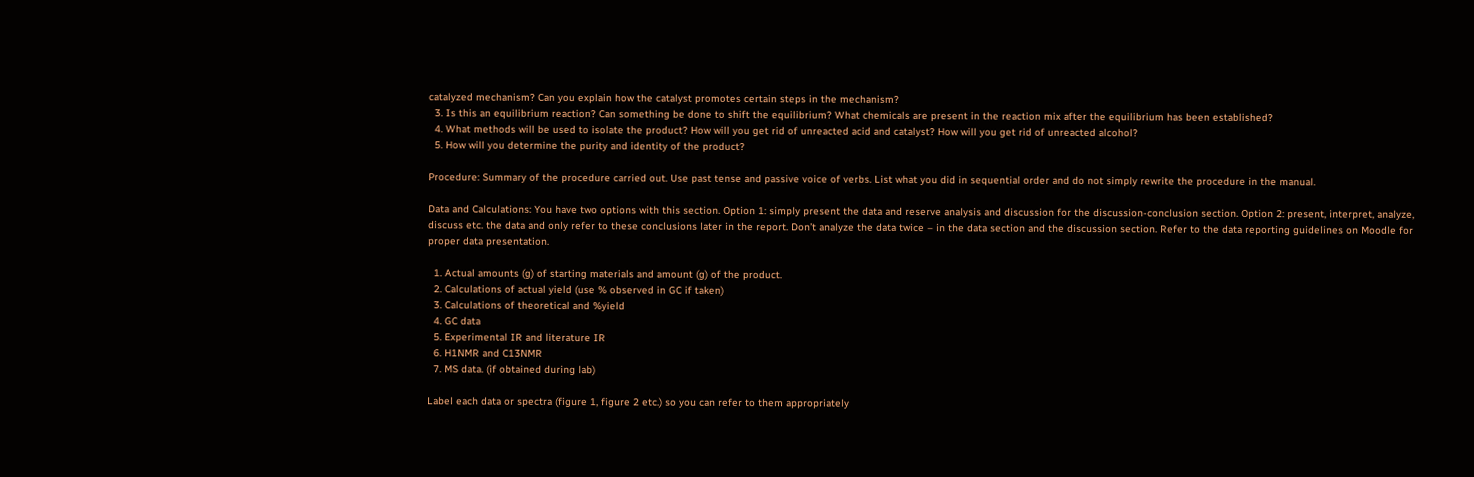catalyzed mechanism? Can you explain how the catalyst promotes certain steps in the mechanism?
  3. Is this an equilibrium reaction? Can something be done to shift the equilibrium? What chemicals are present in the reaction mix after the equilibrium has been established?
  4. What methods will be used to isolate the product? How will you get rid of unreacted acid and catalyst? How will you get rid of unreacted alcohol?
  5. How will you determine the purity and identity of the product?

Procedure: Summary of the procedure carried out. Use past tense and passive voice of verbs. List what you did in sequential order and do not simply rewrite the procedure in the manual.

Data and Calculations: You have two options with this section. Option 1: simply present the data and reserve analysis and discussion for the discussion-conclusion section. Option 2: present, interpret, analyze, discuss etc. the data and only refer to these conclusions later in the report. Don’t analyze the data twice – in the data section and the discussion section. Refer to the data reporting guidelines on Moodle for proper data presentation.

  1. Actual amounts (g) of starting materials and amount (g) of the product.
  2. Calculations of actual yield (use % observed in GC if taken)
  3. Calculations of theoretical and %yield
  4. GC data
  5. Experimental IR and literature IR
  6. H1NMR and C13NMR
  7. MS data. (if obtained during lab)

Label each data or spectra (figure 1, figure 2 etc.) so you can refer to them appropriately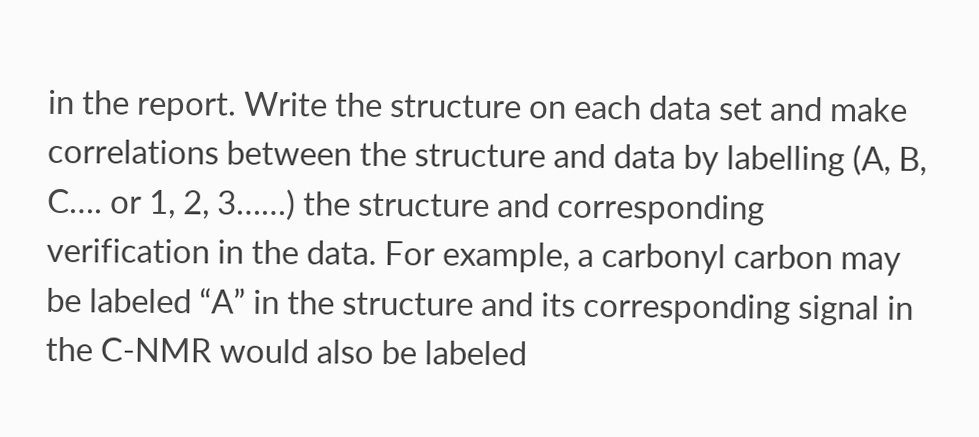in the report. Write the structure on each data set and make correlations between the structure and data by labelling (A, B, C…. or 1, 2, 3……) the structure and corresponding verification in the data. For example, a carbonyl carbon may be labeled “A” in the structure and its corresponding signal in the C-NMR would also be labeled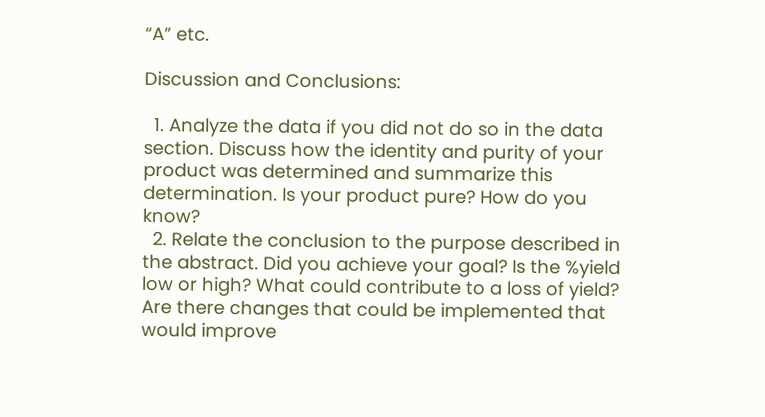“A” etc.

Discussion and Conclusions:

  1. Analyze the data if you did not do so in the data section. Discuss how the identity and purity of your product was determined and summarize this determination. Is your product pure? How do you know?
  2. Relate the conclusion to the purpose described in the abstract. Did you achieve your goal? Is the %yield low or high? What could contribute to a loss of yield? Are there changes that could be implemented that would improve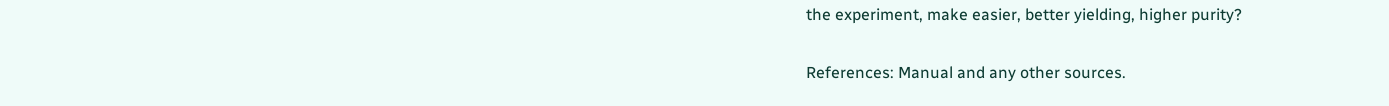the experiment, make easier, better yielding, higher purity?

References: Manual and any other sources.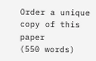Order a unique copy of this paper
(550 words)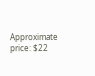Approximate price: $22